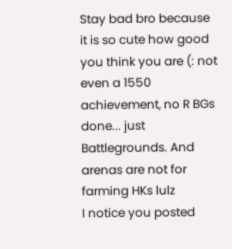Stay bad bro because it is so cute how good you think you are (: not even a 1550 achievement, no R BGs done... just Battlegrounds. And arenas are not for farming HKs lulz
I notice you posted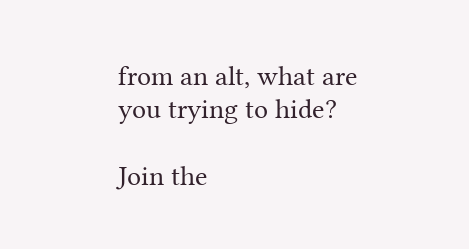from an alt, what are you trying to hide?

Join the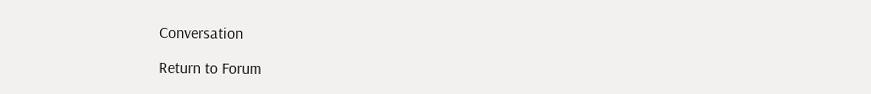Conversation

Return to Forum